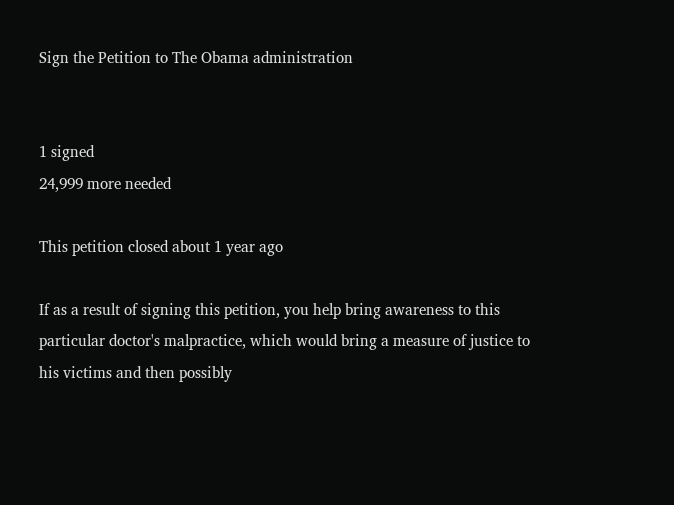Sign the Petition to The Obama administration


1 signed
24,999 more needed

This petition closed about 1 year ago

If as a result of signing this petition, you help bring awareness to this particular doctor's malpractice, which would bring a measure of justice to his victims and then possibly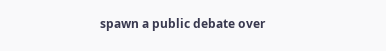spawn a public debate over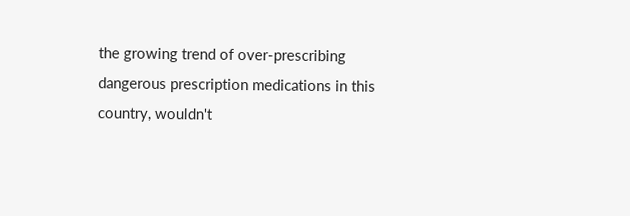the growing trend of over-prescribing dangerous prescription medications in this country, wouldn't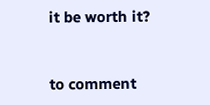it be worth it?


to comment